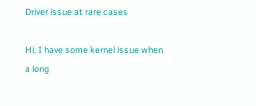Driver issue at rare cases

Hi, I have some kernel issue when a long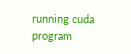running cuda program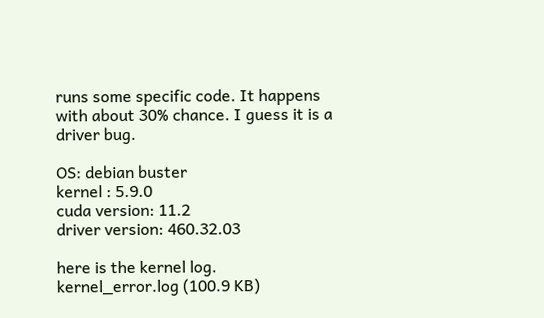runs some specific code. It happens with about 30% chance. I guess it is a driver bug.

OS: debian buster
kernel : 5.9.0
cuda version: 11.2
driver version: 460.32.03

here is the kernel log.
kernel_error.log (100.9 KB)